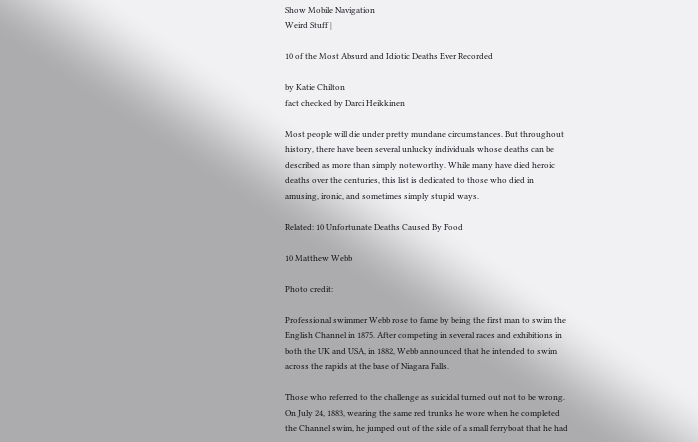Show Mobile Navigation
Weird Stuff |

10 of the Most Absurd and Idiotic Deaths Ever Recorded

by Katie Chilton
fact checked by Darci Heikkinen

Most people will die under pretty mundane circumstances. But throughout history, there have been several unlucky individuals whose deaths can be described as more than simply noteworthy. While many have died heroic deaths over the centuries, this list is dedicated to those who died in amusing, ironic, and sometimes simply stupid ways.

Related: 10 Unfortunate Deaths Caused By Food

10 Matthew Webb

Photo credit:

Professional swimmer Webb rose to fame by being the first man to swim the English Channel in 1875. After competing in several races and exhibitions in both the UK and USA, in 1882, Webb announced that he intended to swim across the rapids at the base of Niagara Falls.

Those who referred to the challenge as suicidal turned out not to be wrong. On July 24, 1883, wearing the same red trunks he wore when he completed the Channel swim, he jumped out of the side of a small ferryboat that he had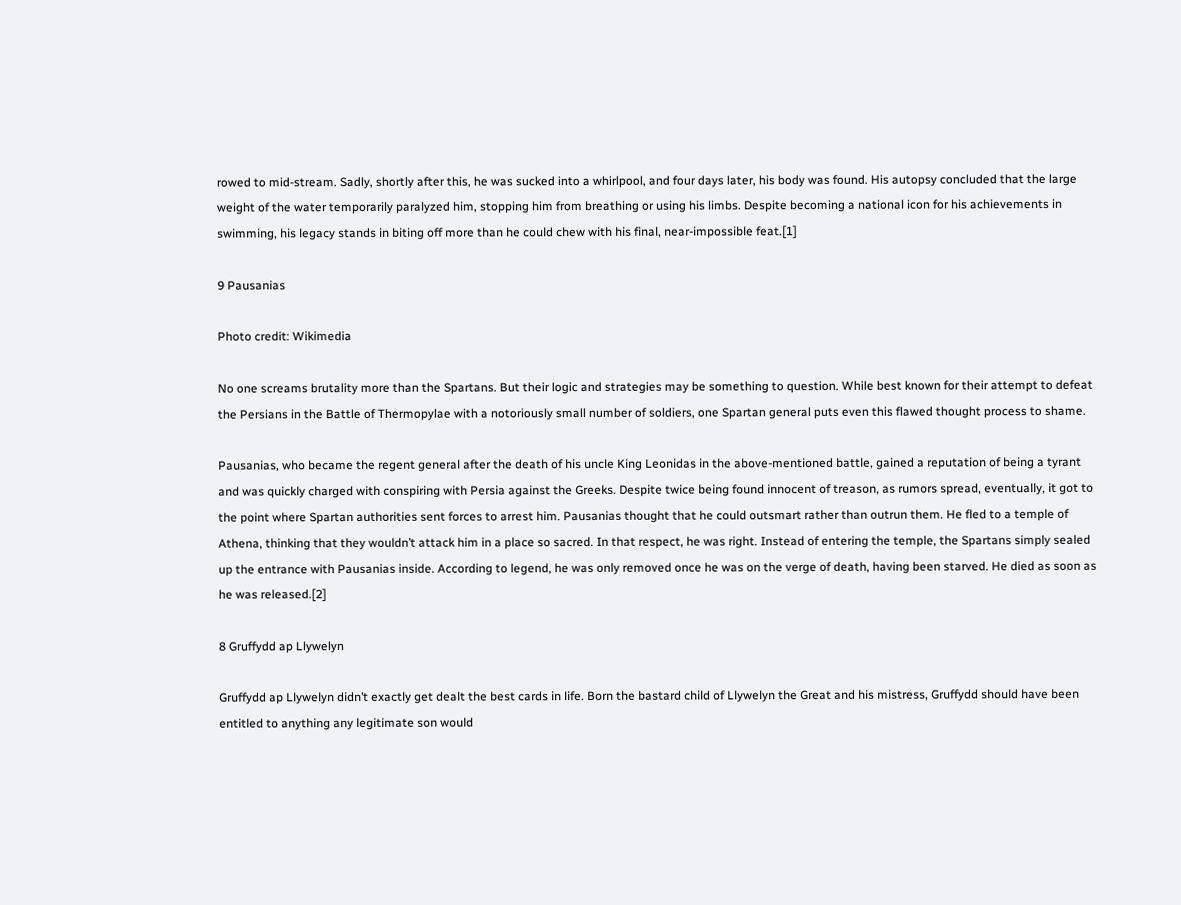rowed to mid-stream. Sadly, shortly after this, he was sucked into a whirlpool, and four days later, his body was found. His autopsy concluded that the large weight of the water temporarily paralyzed him, stopping him from breathing or using his limbs. Despite becoming a national icon for his achievements in swimming, his legacy stands in biting off more than he could chew with his final, near-impossible feat.[1]

9 Pausanias

Photo credit: Wikimedia

No one screams brutality more than the Spartans. But their logic and strategies may be something to question. While best known for their attempt to defeat the Persians in the Battle of Thermopylae with a notoriously small number of soldiers, one Spartan general puts even this flawed thought process to shame.

Pausanias, who became the regent general after the death of his uncle King Leonidas in the above-mentioned battle, gained a reputation of being a tyrant and was quickly charged with conspiring with Persia against the Greeks. Despite twice being found innocent of treason, as rumors spread, eventually, it got to the point where Spartan authorities sent forces to arrest him. Pausanias thought that he could outsmart rather than outrun them. He fled to a temple of Athena, thinking that they wouldn’t attack him in a place so sacred. In that respect, he was right. Instead of entering the temple, the Spartans simply sealed up the entrance with Pausanias inside. According to legend, he was only removed once he was on the verge of death, having been starved. He died as soon as he was released.[2]

8 Gruffydd ap Llywelyn

Gruffydd ap Llywelyn didn’t exactly get dealt the best cards in life. Born the bastard child of Llywelyn the Great and his mistress, Gruffydd should have been entitled to anything any legitimate son would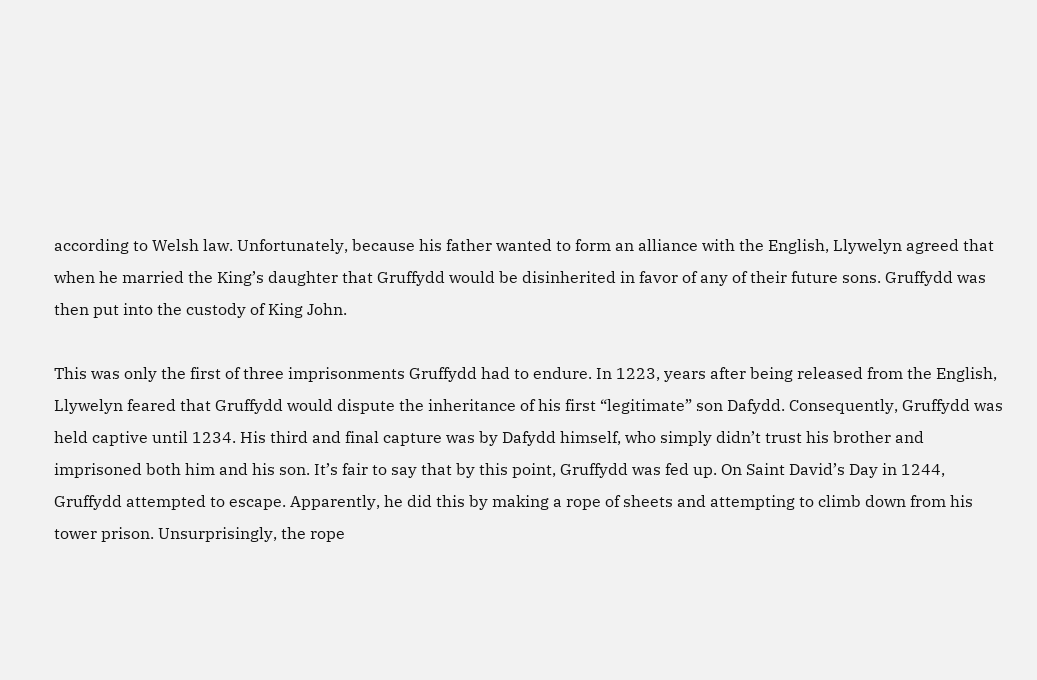according to Welsh law. Unfortunately, because his father wanted to form an alliance with the English, Llywelyn agreed that when he married the King’s daughter that Gruffydd would be disinherited in favor of any of their future sons. Gruffydd was then put into the custody of King John.

This was only the first of three imprisonments Gruffydd had to endure. In 1223, years after being released from the English, Llywelyn feared that Gruffydd would dispute the inheritance of his first “legitimate” son Dafydd. Consequently, Gruffydd was held captive until 1234. His third and final capture was by Dafydd himself, who simply didn’t trust his brother and imprisoned both him and his son. It’s fair to say that by this point, Gruffydd was fed up. On Saint David’s Day in 1244, Gruffydd attempted to escape. Apparently, he did this by making a rope of sheets and attempting to climb down from his tower prison. Unsurprisingly, the rope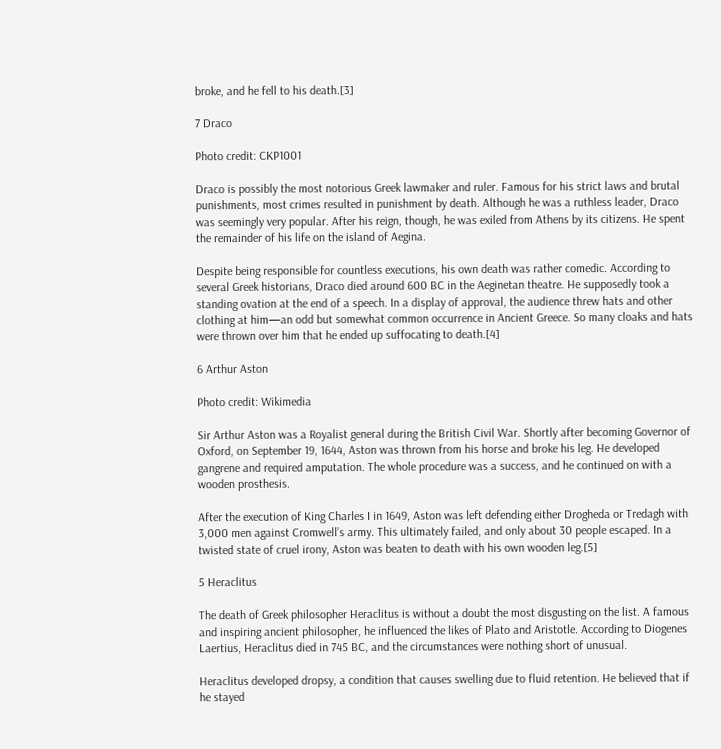broke, and he fell to his death.[3]

7 Draco

Photo credit: CKP1001

Draco is possibly the most notorious Greek lawmaker and ruler. Famous for his strict laws and brutal punishments, most crimes resulted in punishment by death. Although he was a ruthless leader, Draco was seemingly very popular. After his reign, though, he was exiled from Athens by its citizens. He spent the remainder of his life on the island of Aegina.

Despite being responsible for countless executions, his own death was rather comedic. According to several Greek historians, Draco died around 600 BC in the Aeginetan theatre. He supposedly took a standing ovation at the end of a speech. In a display of approval, the audience threw hats and other clothing at him—an odd but somewhat common occurrence in Ancient Greece. So many cloaks and hats were thrown over him that he ended up suffocating to death.[4]

6 Arthur Aston

Photo credit: Wikimedia

Sir Arthur Aston was a Royalist general during the British Civil War. Shortly after becoming Governor of Oxford, on September 19, 1644, Aston was thrown from his horse and broke his leg. He developed gangrene and required amputation. The whole procedure was a success, and he continued on with a wooden prosthesis.

After the execution of King Charles I in 1649, Aston was left defending either Drogheda or Tredagh with 3,000 men against Cromwell’s army. This ultimately failed, and only about 30 people escaped. In a twisted state of cruel irony, Aston was beaten to death with his own wooden leg.[5]

5 Heraclitus

The death of Greek philosopher Heraclitus is without a doubt the most disgusting on the list. A famous and inspiring ancient philosopher, he influenced the likes of Plato and Aristotle. According to Diogenes Laertius, Heraclitus died in 745 BC, and the circumstances were nothing short of unusual.

Heraclitus developed dropsy, a condition that causes swelling due to fluid retention. He believed that if he stayed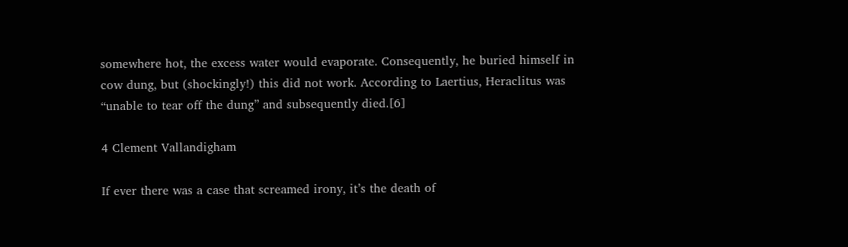somewhere hot, the excess water would evaporate. Consequently, he buried himself in cow dung, but (shockingly!) this did not work. According to Laertius, Heraclitus was “unable to tear off the dung” and subsequently died.[6]

4 Clement Vallandigham

If ever there was a case that screamed irony, it’s the death of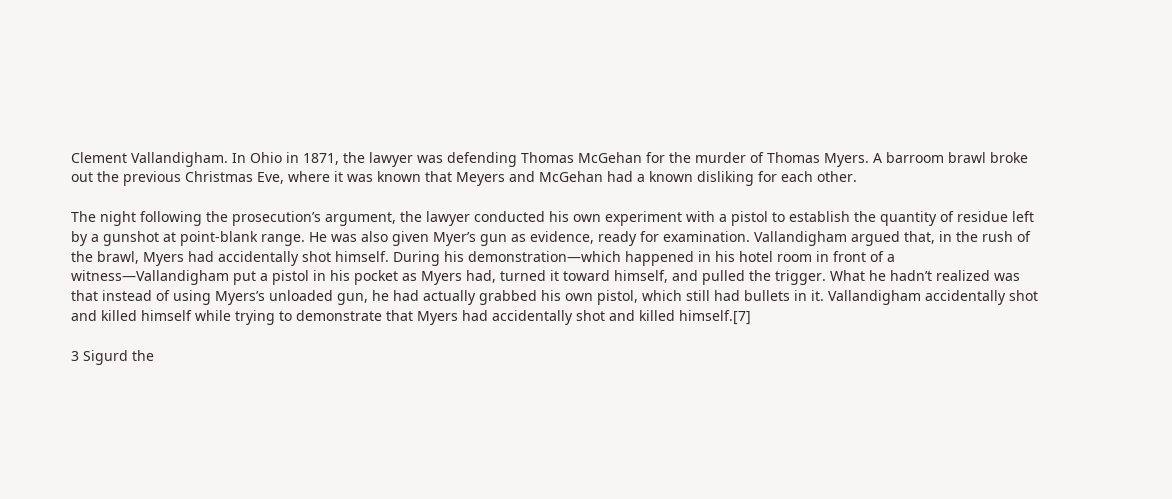Clement Vallandigham. In Ohio in 1871, the lawyer was defending Thomas McGehan for the murder of Thomas Myers. A barroom brawl broke out the previous Christmas Eve, where it was known that Meyers and McGehan had a known disliking for each other.

The night following the prosecution’s argument, the lawyer conducted his own experiment with a pistol to establish the quantity of residue left by a gunshot at point-blank range. He was also given Myer’s gun as evidence, ready for examination. Vallandigham argued that, in the rush of the brawl, Myers had accidentally shot himself. During his demonstration—which happened in his hotel room in front of a witness—Vallandigham put a pistol in his pocket as Myers had, turned it toward himself, and pulled the trigger. What he hadn’t realized was that instead of using Myers’s unloaded gun, he had actually grabbed his own pistol, which still had bullets in it. Vallandigham accidentally shot and killed himself while trying to demonstrate that Myers had accidentally shot and killed himself.[7]

3 Sigurd the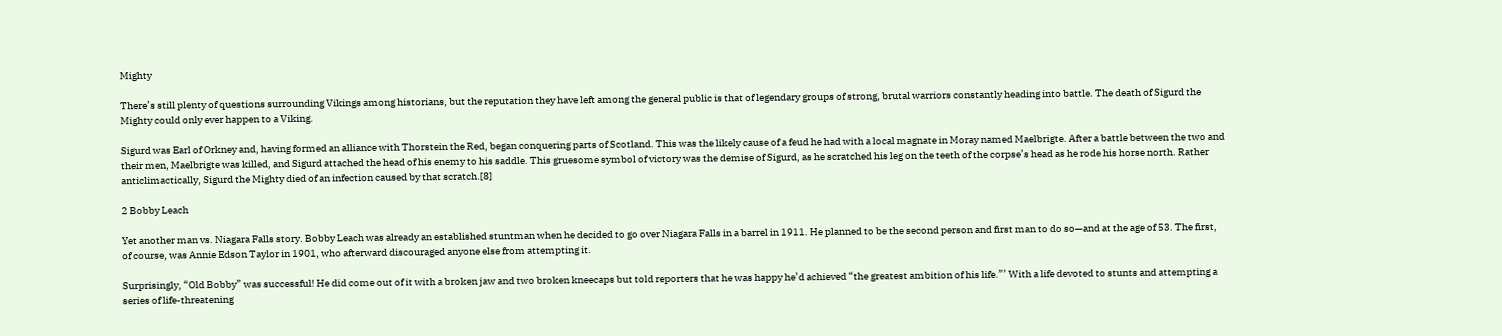Mighty

There’s still plenty of questions surrounding Vikings among historians, but the reputation they have left among the general public is that of legendary groups of strong, brutal warriors constantly heading into battle. The death of Sigurd the Mighty could only ever happen to a Viking.

Sigurd was Earl of Orkney and, having formed an alliance with Thorstein the Red, began conquering parts of Scotland. This was the likely cause of a feud he had with a local magnate in Moray named Maelbrigte. After a battle between the two and their men, Maelbrigte was killed, and Sigurd attached the head of his enemy to his saddle. This gruesome symbol of victory was the demise of Sigurd, as he scratched his leg on the teeth of the corpse’s head as he rode his horse north. Rather anticlimactically, Sigurd the Mighty died of an infection caused by that scratch.[8]

2 Bobby Leach

Yet another man vs. Niagara Falls story. Bobby Leach was already an established stuntman when he decided to go over Niagara Falls in a barrel in 1911. He planned to be the second person and first man to do so—and at the age of 53. The first, of course, was Annie Edson Taylor in 1901, who afterward discouraged anyone else from attempting it.

Surprisingly, “Old Bobby” was successful! He did come out of it with a broken jaw and two broken kneecaps but told reporters that he was happy he’d achieved “the greatest ambition of his life.”’ With a life devoted to stunts and attempting a series of life-threatening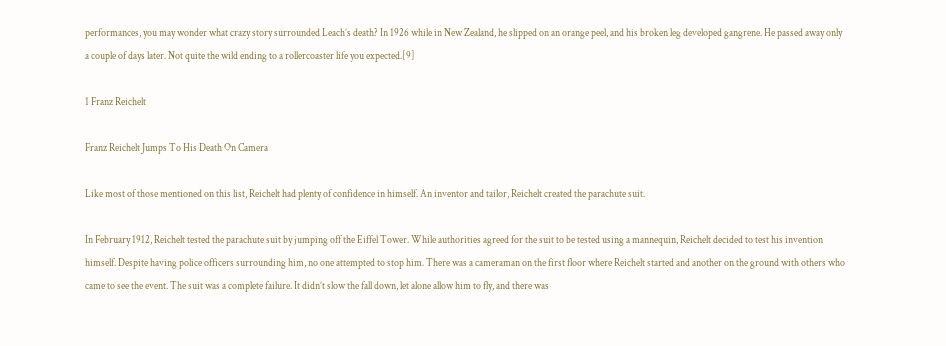performances, you may wonder what crazy story surrounded Leach’s death? In 1926 while in New Zealand, he slipped on an orange peel, and his broken leg developed gangrene. He passed away only a couple of days later. Not quite the wild ending to a rollercoaster life you expected.[9]

1 Franz Reichelt

Franz Reichelt Jumps To His Death On Camera

Like most of those mentioned on this list, Reichelt had plenty of confidence in himself. An inventor and tailor, Reichelt created the parachute suit.

In February 1912, Reichelt tested the parachute suit by jumping off the Eiffel Tower. While authorities agreed for the suit to be tested using a mannequin, Reichelt decided to test his invention himself. Despite having police officers surrounding him, no one attempted to stop him. There was a cameraman on the first floor where Reichelt started and another on the ground with others who came to see the event. The suit was a complete failure. It didn’t slow the fall down, let alone allow him to fly, and there was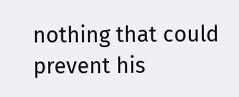nothing that could prevent his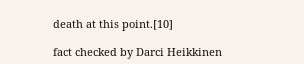death at this point.[10]

fact checked by Darci Heikkinen